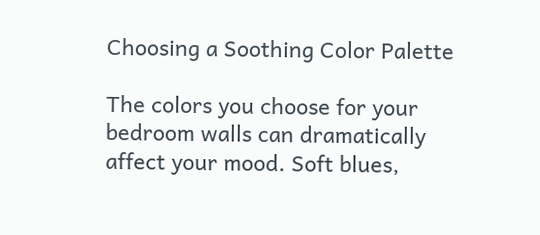Choosing a Soothing Color Palette

The colors you choose for your bedroom walls can dramatically affect your mood. Soft blues,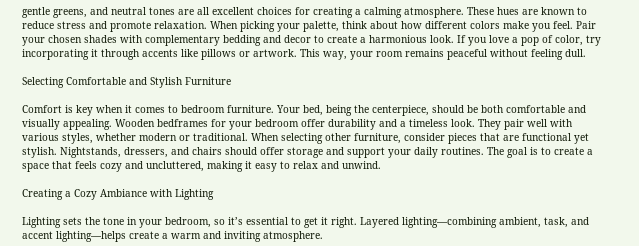gentle greens, and neutral tones are all excellent choices for creating a calming atmosphere. These hues are known to reduce stress and promote relaxation. When picking your palette, think about how different colors make you feel. Pair your chosen shades with complementary bedding and decor to create a harmonious look. If you love a pop of color, try incorporating it through accents like pillows or artwork. This way, your room remains peaceful without feeling dull.

Selecting Comfortable and Stylish Furniture

Comfort is key when it comes to bedroom furniture. Your bed, being the centerpiece, should be both comfortable and visually appealing. Wooden bedframes for your bedroom offer durability and a timeless look. They pair well with various styles, whether modern or traditional. When selecting other furniture, consider pieces that are functional yet stylish. Nightstands, dressers, and chairs should offer storage and support your daily routines. The goal is to create a space that feels cozy and uncluttered, making it easy to relax and unwind.

Creating a Cozy Ambiance with Lighting

Lighting sets the tone in your bedroom, so it’s essential to get it right. Layered lighting—combining ambient, task, and accent lighting—helps create a warm and inviting atmosphere.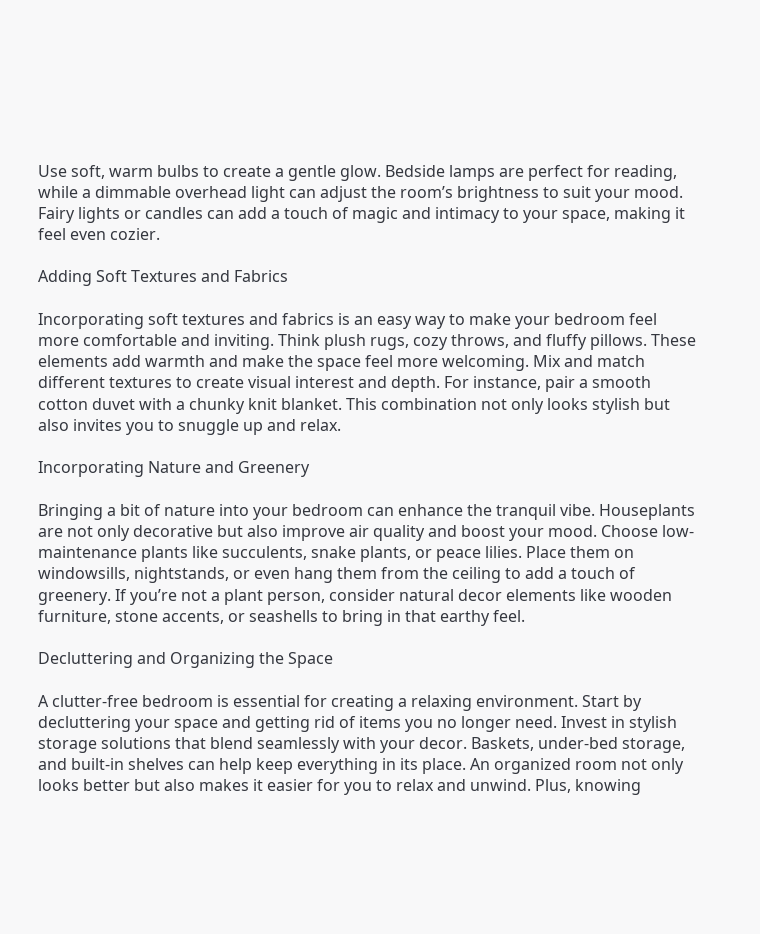Use soft, warm bulbs to create a gentle glow. Bedside lamps are perfect for reading, while a dimmable overhead light can adjust the room’s brightness to suit your mood. Fairy lights or candles can add a touch of magic and intimacy to your space, making it feel even cozier.

Adding Soft Textures and Fabrics

Incorporating soft textures and fabrics is an easy way to make your bedroom feel more comfortable and inviting. Think plush rugs, cozy throws, and fluffy pillows. These elements add warmth and make the space feel more welcoming. Mix and match different textures to create visual interest and depth. For instance, pair a smooth cotton duvet with a chunky knit blanket. This combination not only looks stylish but also invites you to snuggle up and relax.

Incorporating Nature and Greenery

Bringing a bit of nature into your bedroom can enhance the tranquil vibe. Houseplants are not only decorative but also improve air quality and boost your mood. Choose low-maintenance plants like succulents, snake plants, or peace lilies. Place them on windowsills, nightstands, or even hang them from the ceiling to add a touch of greenery. If you’re not a plant person, consider natural decor elements like wooden furniture, stone accents, or seashells to bring in that earthy feel.

Decluttering and Organizing the Space

A clutter-free bedroom is essential for creating a relaxing environment. Start by decluttering your space and getting rid of items you no longer need. Invest in stylish storage solutions that blend seamlessly with your decor. Baskets, under-bed storage, and built-in shelves can help keep everything in its place. An organized room not only looks better but also makes it easier for you to relax and unwind. Plus, knowing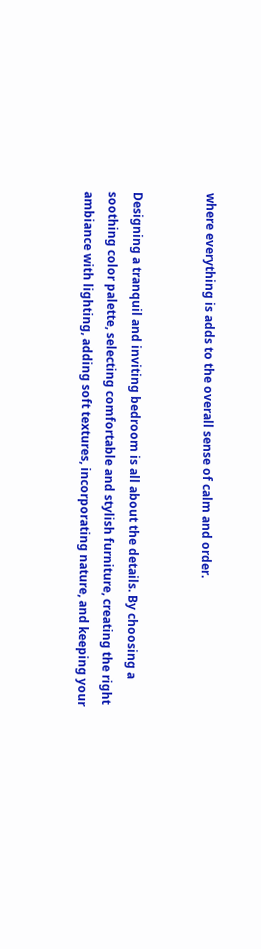where everything is adds to the overall sense of calm and order.


Designing a tranquil and inviting bedroom is all about the details. By choosing a soothing color palette, selecting comfortable and stylish furniture, creating the right ambiance with lighting, adding soft textures, incorporating nature, and keeping your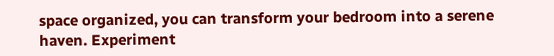space organized, you can transform your bedroom into a serene haven. Experiment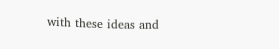with these ideas and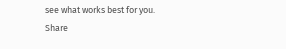see what works best for you. Share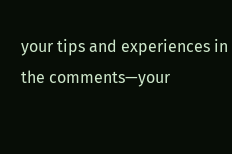your tips and experiences in the comments—your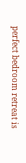perfect bedroom retreat is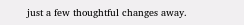just a few thoughtful changes away.